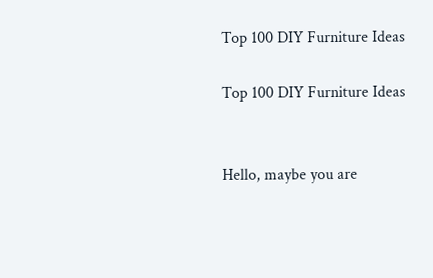Top 100 DIY Furniture Ideas

Top 100 DIY Furniture Ideas


Hello, maybe you are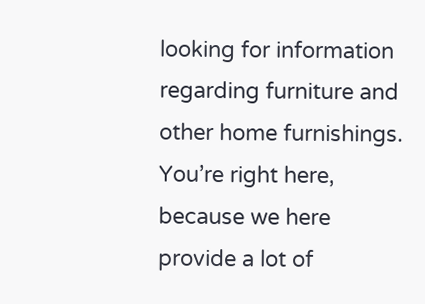looking for information regarding furniture and other home furnishings. You’re right here, because we here provide a lot of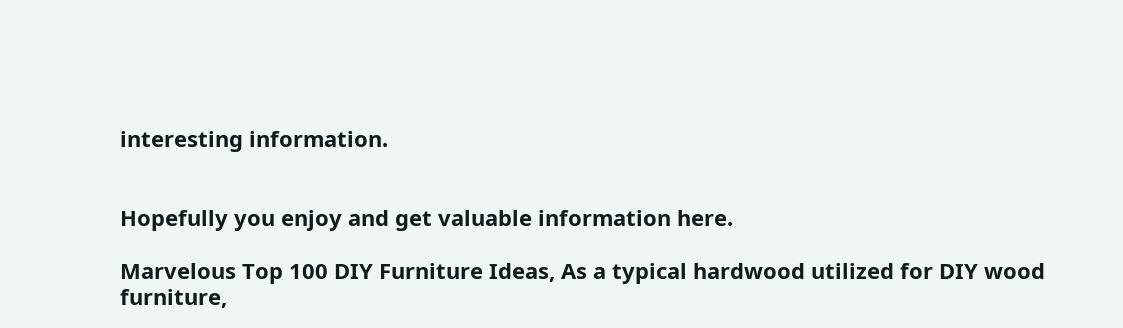interesting information.


Hopefully you enjoy and get valuable information here.

Marvelous Top 100 DIY Furniture Ideas, As a typical hardwood utilized for DIY wood furniture,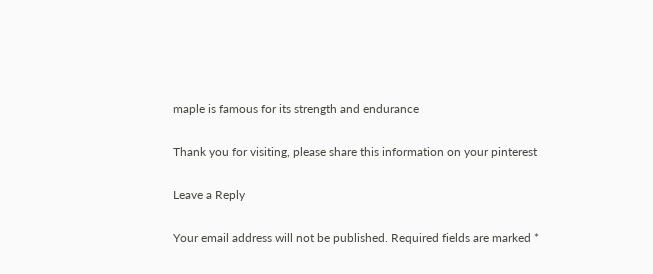maple is famous for its strength and endurance

Thank you for visiting, please share this information on your pinterest

Leave a Reply

Your email address will not be published. Required fields are marked *